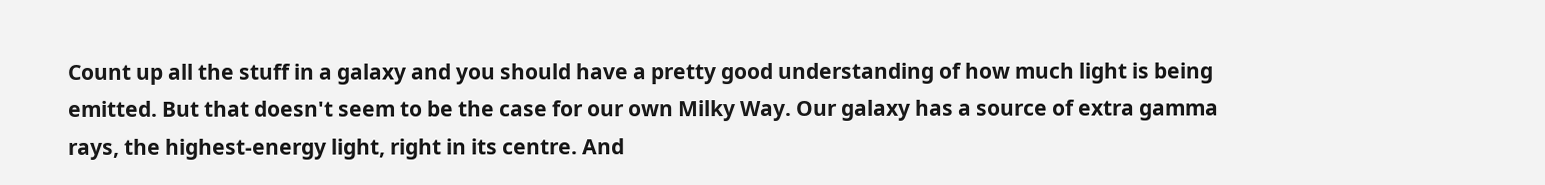Count up all the stuff in a galaxy and you should have a pretty good understanding of how much light is being emitted. But that doesn't seem to be the case for our own Milky Way. Our galaxy has a source of extra gamma rays, the highest-energy light, right in its centre. And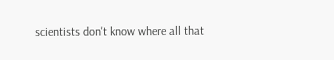scientists don't know where all that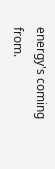energy's coming from.